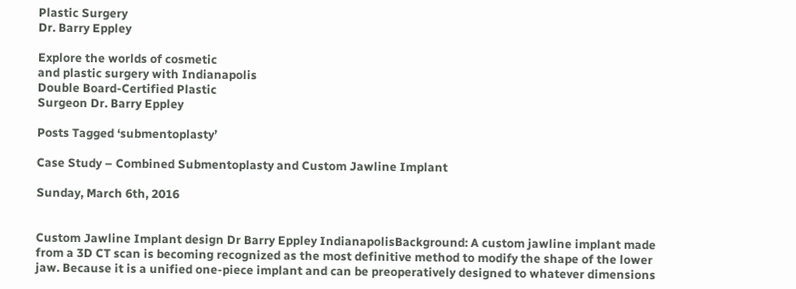Plastic Surgery
Dr. Barry Eppley

Explore the worlds of cosmetic
and plastic surgery with Indianapolis
Double Board-Certified Plastic
Surgeon Dr. Barry Eppley

Posts Tagged ‘submentoplasty’

Case Study – Combined Submentoplasty and Custom Jawline Implant

Sunday, March 6th, 2016


Custom Jawline Implant design Dr Barry Eppley IndianapolisBackground: A custom jawline implant made from a 3D CT scan is becoming recognized as the most definitive method to modify the shape of the lower jaw. Because it is a unified one-piece implant and can be preoperatively designed to whatever dimensions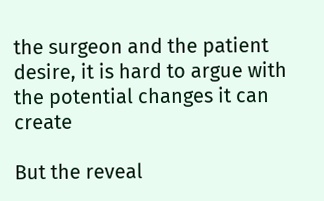the surgeon and the patient desire, it is hard to argue with the potential changes it can create

But the reveal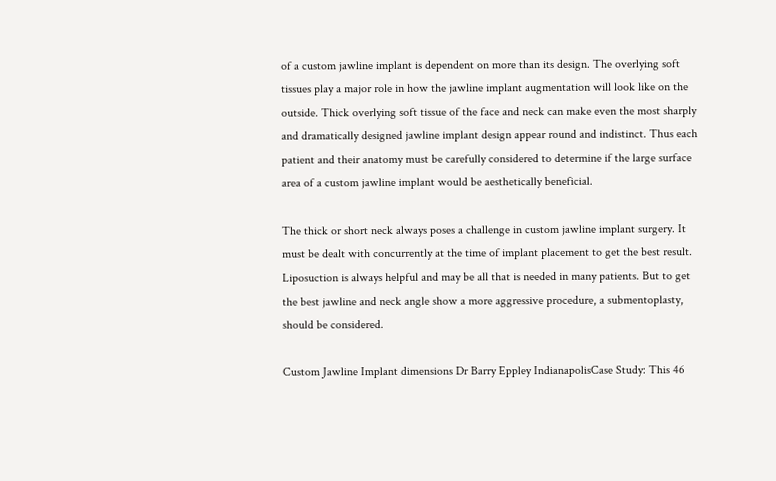of a custom jawline implant is dependent on more than its design. The overlying soft tissues play a major role in how the jawline implant augmentation will look like on the outside. Thick overlying soft tissue of the face and neck can make even the most sharply and dramatically designed jawline implant design appear round and indistinct. Thus each patient and their anatomy must be carefully considered to determine if the large surface area of a custom jawline implant would be aesthetically beneficial.

The thick or short neck always poses a challenge in custom jawline implant surgery. It must be dealt with concurrently at the time of implant placement to get the best result. Liposuction is always helpful and may be all that is needed in many patients. But to get the best jawline and neck angle show a more aggressive procedure, a submentoplasty, should be considered.

Custom Jawline Implant dimensions Dr Barry Eppley IndianapolisCase Study: This 46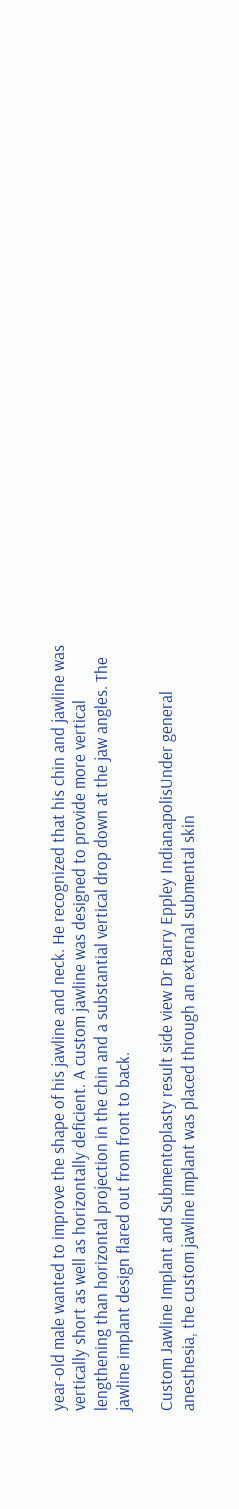year-old male wanted to improve the shape of his jawline and neck. He recognized that his chin and jawline was vertically short as well as horizontally deficient. A custom jawline was designed to provide more vertical lengthening than horizontal projection in the chin and a substantial vertical drop down at the jaw angles. The jawline implant design flared out from front to back.

Custom Jawline Implant and Submentoplasty result side view Dr Barry Eppley IndianapolisUnder general anesthesia, the custom jawline implant was placed through an external submental skin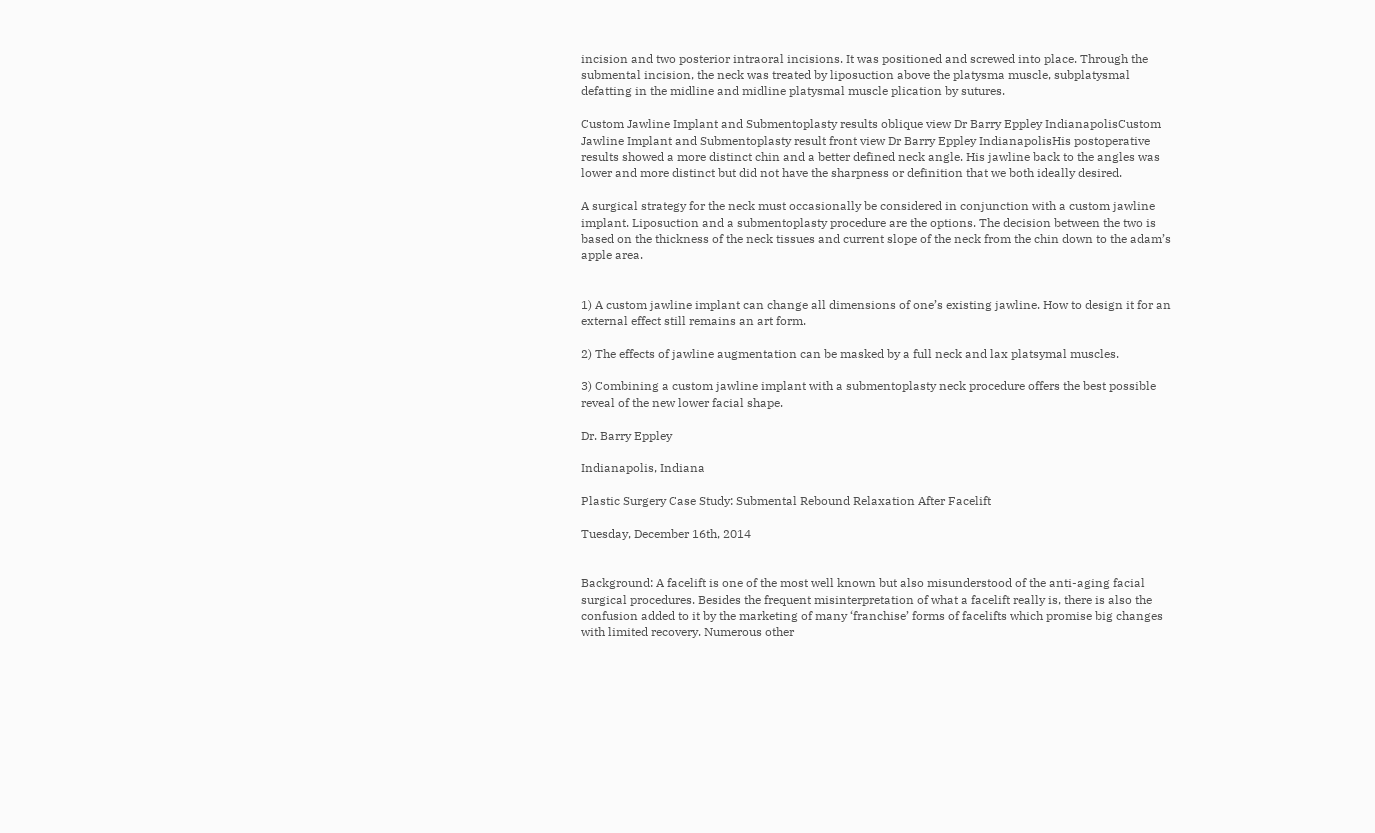incision and two posterior intraoral incisions. It was positioned and screwed into place. Through the submental incision, the neck was treated by liposuction above the platysma muscle, subplatysmal defatting in the midline and midline platysmal muscle plication by sutures.

Custom Jawline Implant and Submentoplasty results oblique view Dr Barry Eppley IndianapolisCustom Jawline Implant and Submentoplasty result front view Dr Barry Eppley IndianapolisHis postoperative results showed a more distinct chin and a better defined neck angle. His jawline back to the angles was lower and more distinct but did not have the sharpness or definition that we both ideally desired.

A surgical strategy for the neck must occasionally be considered in conjunction with a custom jawline implant. Liposuction and a submentoplasty procedure are the options. The decision between the two is based on the thickness of the neck tissues and current slope of the neck from the chin down to the adam’s apple area.


1) A custom jawline implant can change all dimensions of one’s existing jawline. How to design it for an external effect still remains an art form.

2) The effects of jawline augmentation can be masked by a full neck and lax platsymal muscles.

3) Combining a custom jawline implant with a submentoplasty neck procedure offers the best possible reveal of the new lower facial shape.

Dr. Barry Eppley

Indianapolis, Indiana

Plastic Surgery Case Study: Submental Rebound Relaxation After Facelift

Tuesday, December 16th, 2014


Background: A facelift is one of the most well known but also misunderstood of the anti-aging facial surgical procedures. Besides the frequent misinterpretation of what a facelift really is, there is also the confusion added to it by the marketing of many ‘franchise’ forms of facelifts which promise big changes with limited recovery. Numerous other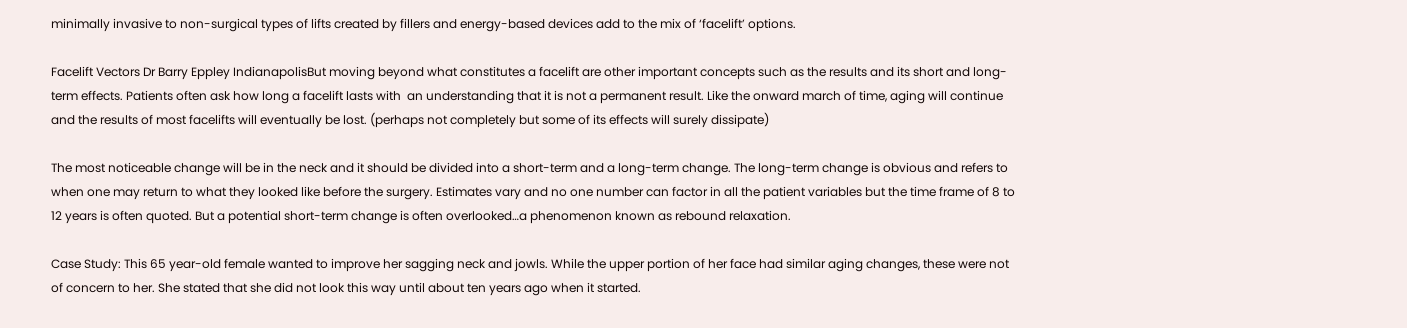minimally invasive to non-surgical types of lifts created by fillers and energy-based devices add to the mix of ‘facelift’ options.

Facelift Vectors Dr Barry Eppley IndianapolisBut moving beyond what constitutes a facelift are other important concepts such as the results and its short and long-term effects. Patients often ask how long a facelift lasts with  an understanding that it is not a permanent result. Like the onward march of time, aging will continue and the results of most facelifts will eventually be lost. (perhaps not completely but some of its effects will surely dissipate)

The most noticeable change will be in the neck and it should be divided into a short-term and a long-term change. The long-term change is obvious and refers to when one may return to what they looked like before the surgery. Estimates vary and no one number can factor in all the patient variables but the time frame of 8 to 12 years is often quoted. But a potential short-term change is often overlooked…a phenomenon known as rebound relaxation.

Case Study: This 65 year-old female wanted to improve her sagging neck and jowls. While the upper portion of her face had similar aging changes, these were not of concern to her. She stated that she did not look this way until about ten years ago when it started.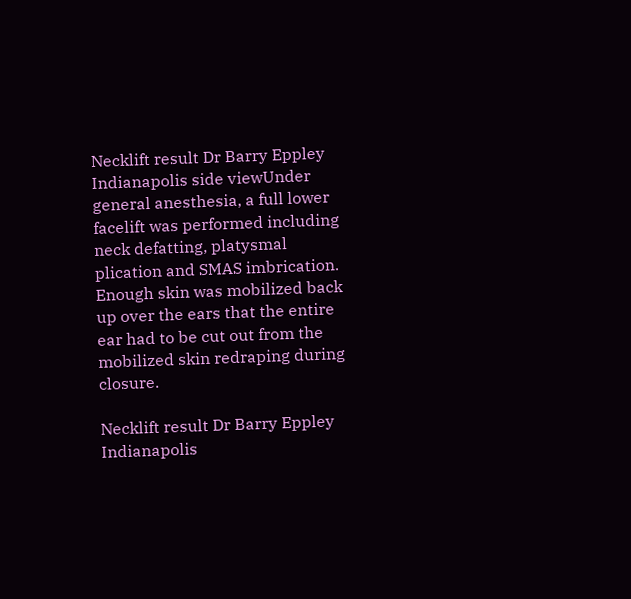Necklift result Dr Barry Eppley Indianapolis side viewUnder general anesthesia, a full lower facelift was performed including neck defatting, platysmal plication and SMAS imbrication. Enough skin was mobilized back up over the ears that the entire ear had to be cut out from the mobilized skin redraping during closure.

Necklift result Dr Barry Eppley Indianapolis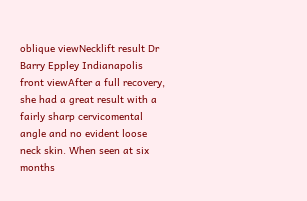oblique viewNecklift result Dr Barry Eppley Indianapolis front viewAfter a full recovery, she had a great result with a fairly sharp cervicomental angle and no evident loose neck skin. When seen at six months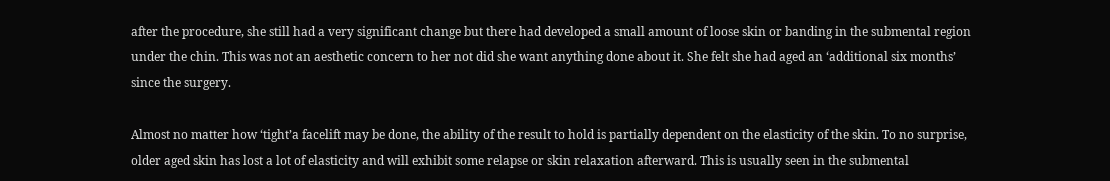after the procedure, she still had a very significant change but there had developed a small amount of loose skin or banding in the submental region under the chin. This was not an aesthetic concern to her not did she want anything done about it. She felt she had aged an ‘additional six months’ since the surgery.

Almost no matter how ‘tight’a facelift may be done, the ability of the result to hold is partially dependent on the elasticity of the skin. To no surprise, older aged skin has lost a lot of elasticity and will exhibit some relapse or skin relaxation afterward. This is usually seen in the submental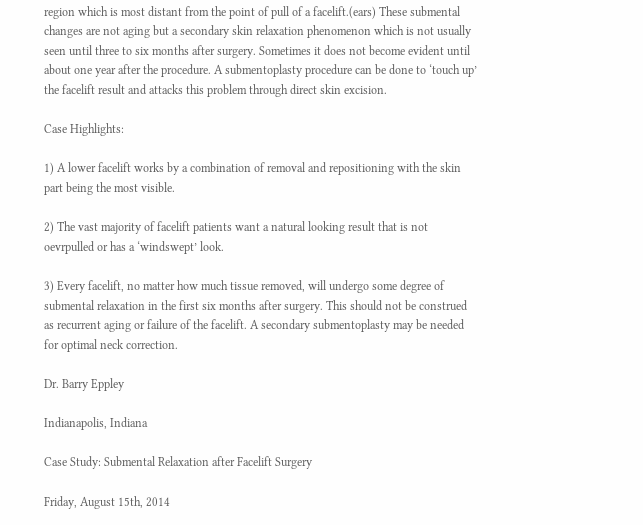region which is most distant from the point of pull of a facelift.(ears) These submental changes are not aging but a secondary skin relaxation phenomenon which is not usually seen until three to six months after surgery. Sometimes it does not become evident until about one year after the procedure. A submentoplasty procedure can be done to ‘touch up’ the facelift result and attacks this problem through direct skin excision.

Case Highlights:

1) A lower facelift works by a combination of removal and repositioning with the skin part being the most visible.

2) The vast majority of facelift patients want a natural looking result that is not oevrpulled or has a ‘windswept’ look.

3) Every facelift, no matter how much tissue removed, will undergo some degree of submental relaxation in the first six months after surgery. This should not be construed as recurrent aging or failure of the facelift. A secondary submentoplasty may be needed for optimal neck correction.

Dr. Barry Eppley

Indianapolis, Indiana

Case Study: Submental Relaxation after Facelift Surgery

Friday, August 15th, 2014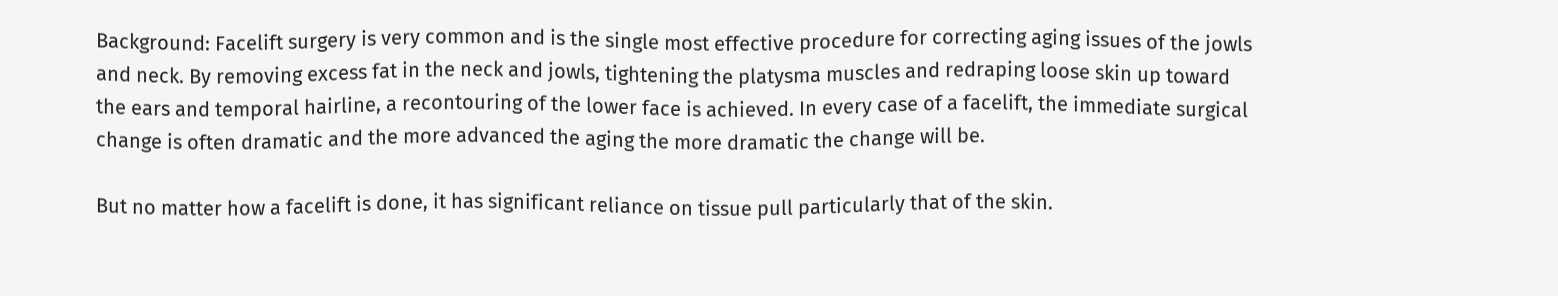Background: Facelift surgery is very common and is the single most effective procedure for correcting aging issues of the jowls and neck. By removing excess fat in the neck and jowls, tightening the platysma muscles and redraping loose skin up toward the ears and temporal hairline, a recontouring of the lower face is achieved. In every case of a facelift, the immediate surgical change is often dramatic and the more advanced the aging the more dramatic the change will be.

But no matter how a facelift is done, it has significant reliance on tissue pull particularly that of the skin.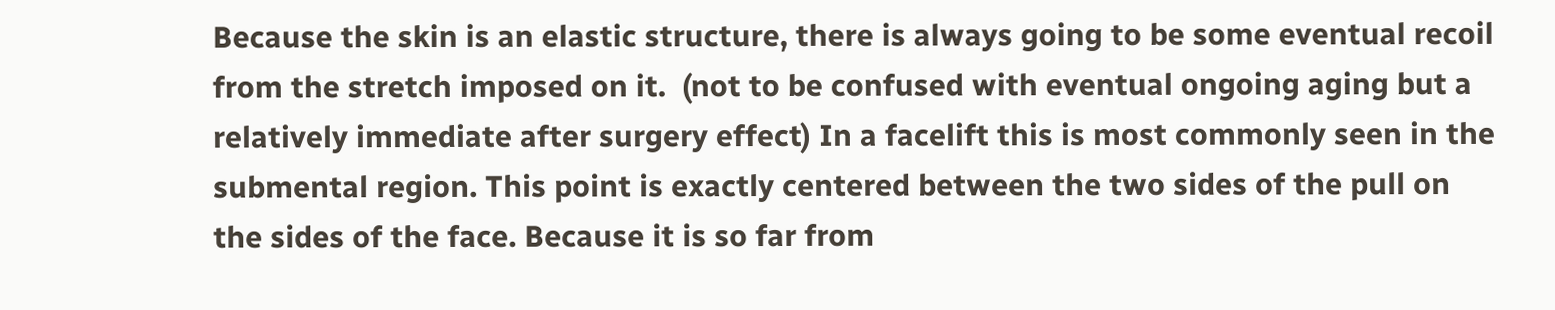Because the skin is an elastic structure, there is always going to be some eventual recoil from the stretch imposed on it.  (not to be confused with eventual ongoing aging but a relatively immediate after surgery effect) In a facelift this is most commonly seen in the submental region. This point is exactly centered between the two sides of the pull on the sides of the face. Because it is so far from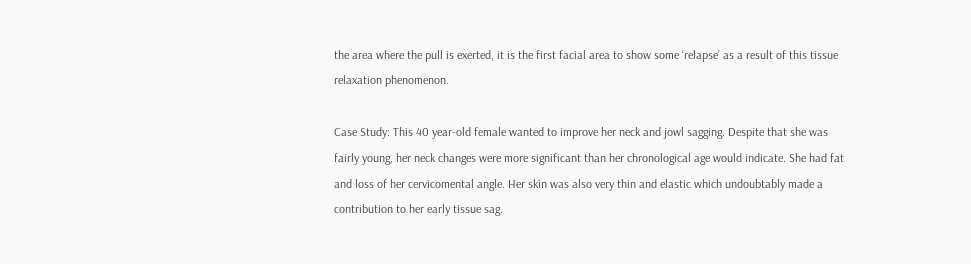the area where the pull is exerted, it is the first facial area to show some ‘relapse’ as a result of this tissue relaxation phenomenon.

Case Study: This 40 year-old female wanted to improve her neck and jowl sagging. Despite that she was fairly young, her neck changes were more significant than her chronological age would indicate. She had fat and loss of her cervicomental angle. Her skin was also very thin and elastic which undoubtably made a contribution to her early tissue sag.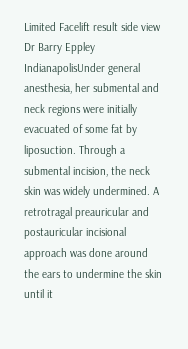Limited Facelift result side view Dr Barry Eppley IndianapolisUnder general anesthesia, her submental and neck regions were initially evacuated of some fat by liposuction. Through a submental incision, the neck skin was widely undermined. A retrotragal preauricular and postauricular incisional approach was done around the ears to undermine the skin until it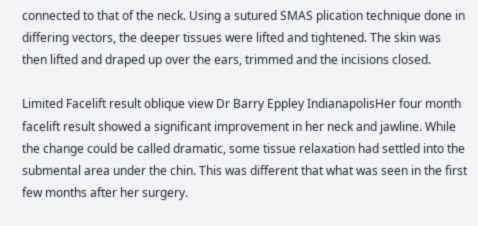connected to that of the neck. Using a sutured SMAS plication technique done in differing vectors, the deeper tissues were lifted and tightened. The skin was then lifted and draped up over the ears, trimmed and the incisions closed.

Limited Facelift result oblique view Dr Barry Eppley IndianapolisHer four month facelift result showed a significant improvement in her neck and jawline. While the change could be called dramatic, some tissue relaxation had settled into the submental area under the chin. This was different that what was seen in the first few months after her surgery.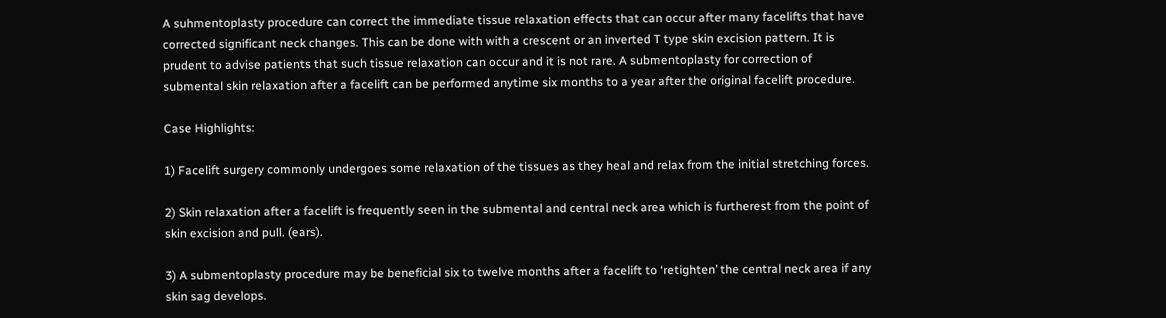A suhmentoplasty procedure can correct the immediate tissue relaxation effects that can occur after many facelifts that have corrected significant neck changes. This can be done with with a crescent or an inverted T type skin excision pattern. It is prudent to advise patients that such tissue relaxation can occur and it is not rare. A submentoplasty for correction of submental skin relaxation after a facelift can be performed anytime six months to a year after the original facelift procedure.

Case Highlights:

1) Facelift surgery commonly undergoes some relaxation of the tissues as they heal and relax from the initial stretching forces.

2) Skin relaxation after a facelift is frequently seen in the submental and central neck area which is furtherest from the point of skin excision and pull. (ears).

3) A submentoplasty procedure may be beneficial six to twelve months after a facelift to ‘retighten’ the central neck area if any skin sag develops.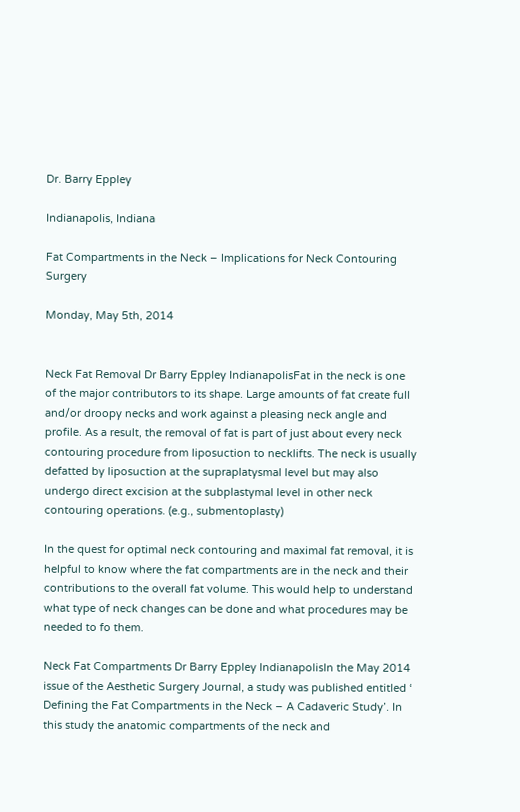Dr. Barry Eppley

Indianapolis, Indiana

Fat Compartments in the Neck – Implications for Neck Contouring Surgery

Monday, May 5th, 2014


Neck Fat Removal Dr Barry Eppley IndianapolisFat in the neck is one of the major contributors to its shape. Large amounts of fat create full and/or droopy necks and work against a pleasing neck angle and profile. As a result, the removal of fat is part of just about every neck contouring procedure from liposuction to necklifts. The neck is usually defatted by liposuction at the supraplatysmal level but may also undergo direct excision at the subplastymal level in other neck contouring operations. (e.g., submentoplasty)

In the quest for optimal neck contouring and maximal fat removal, it is helpful to know where the fat compartments are in the neck and their contributions to the overall fat volume. This would help to understand what type of neck changes can be done and what procedures may be needed to fo them.

Neck Fat Compartments Dr Barry Eppley IndianapolisIn the May 2014 issue of the Aesthetic Surgery Journal, a study was published entitled ‘ Defining the Fat Compartments in the Neck – A Cadaveric Study’. In this study the anatomic compartments of the neck and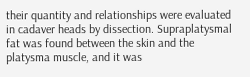their quantity and relationships were evaluated in cadaver heads by dissection. Supraplatysmal fat was found between the skin and the platysma muscle, and it was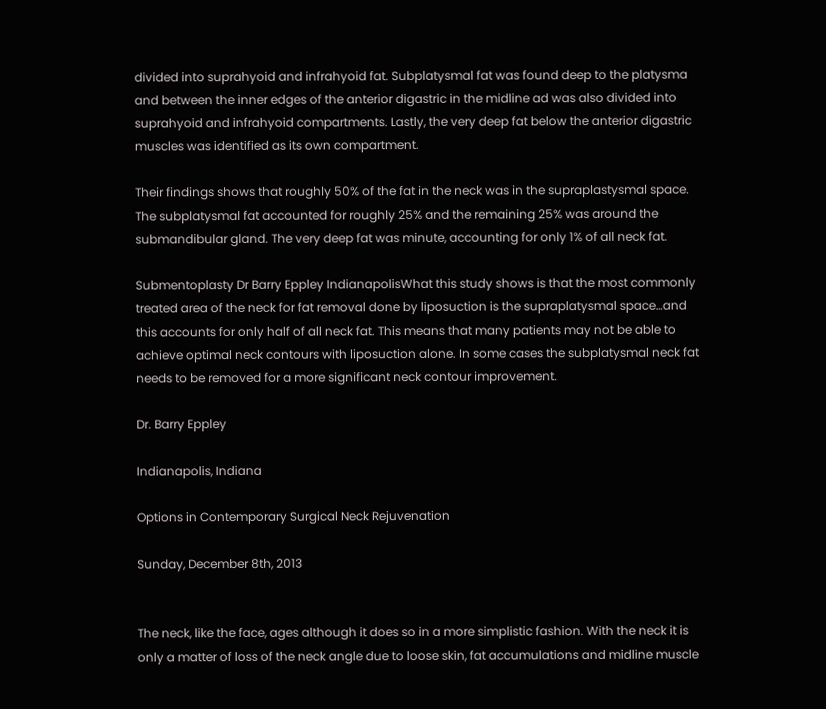divided into suprahyoid and infrahyoid fat. Subplatysmal fat was found deep to the platysma and between the inner edges of the anterior digastric in the midline ad was also divided into suprahyoid and infrahyoid compartments. Lastly, the very deep fat below the anterior digastric muscles was identified as its own compartment.

Their findings shows that roughly 50% of the fat in the neck was in the supraplastysmal space. The subplatysmal fat accounted for roughly 25% and the remaining 25% was around the submandibular gland. The very deep fat was minute, accounting for only 1% of all neck fat.

Submentoplasty Dr Barry Eppley IndianapolisWhat this study shows is that the most commonly treated area of the neck for fat removal done by liposuction is the supraplatysmal space…and this accounts for only half of all neck fat. This means that many patients may not be able to achieve optimal neck contours with liposuction alone. In some cases the subplatysmal neck fat needs to be removed for a more significant neck contour improvement.

Dr. Barry Eppley

Indianapolis, Indiana

Options in Contemporary Surgical Neck Rejuvenation

Sunday, December 8th, 2013


The neck, like the face, ages although it does so in a more simplistic fashion. With the neck it is only a matter of loss of the neck angle due to loose skin, fat accumulations and midline muscle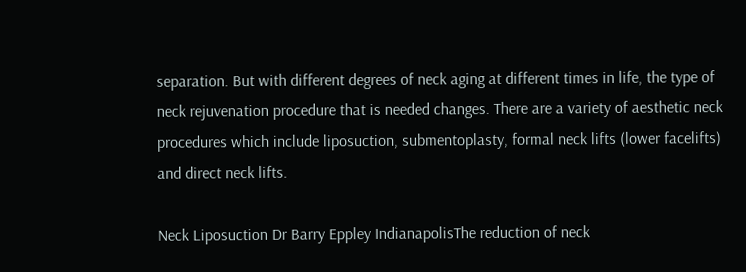separation. But with different degrees of neck aging at different times in life, the type of neck rejuvenation procedure that is needed changes. There are a variety of aesthetic neck procedures which include liposuction, submentoplasty, formal neck lifts (lower facelifts) and direct neck lifts.

Neck Liposuction Dr Barry Eppley IndianapolisThe reduction of neck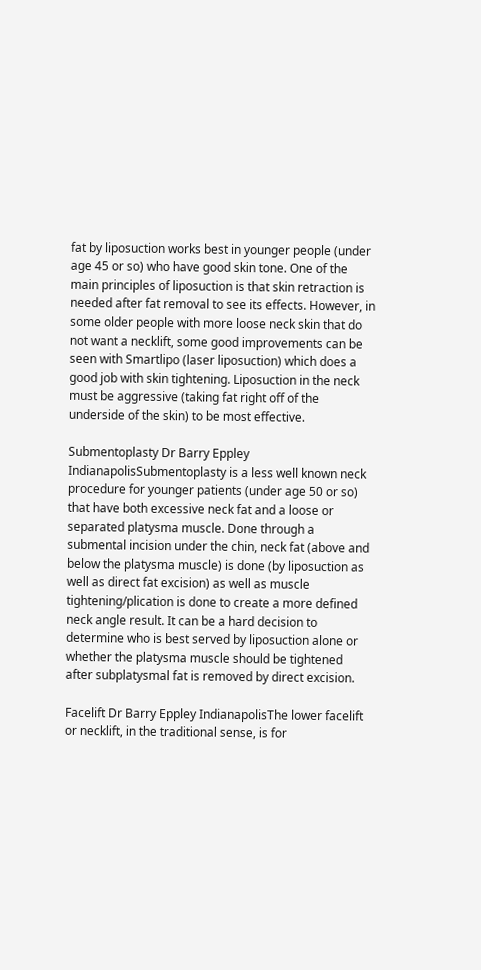fat by liposuction works best in younger people (under age 45 or so) who have good skin tone. One of the main principles of liposuction is that skin retraction is needed after fat removal to see its effects. However, in some older people with more loose neck skin that do not want a necklift, some good improvements can be seen with Smartlipo (laser liposuction) which does a good job with skin tightening. Liposuction in the neck must be aggressive (taking fat right off of the underside of the skin) to be most effective.

Submentoplasty Dr Barry Eppley IndianapolisSubmentoplasty is a less well known neck procedure for younger patients (under age 50 or so) that have both excessive neck fat and a loose or separated platysma muscle. Done through a submental incision under the chin, neck fat (above and below the platysma muscle) is done (by liposuction as well as direct fat excision) as well as muscle tightening/plication is done to create a more defined neck angle result. It can be a hard decision to determine who is best served by liposuction alone or whether the platysma muscle should be tightened after subplatysmal fat is removed by direct excision.

Facelift Dr Barry Eppley IndianapolisThe lower facelift or necklift, in the traditional sense, is for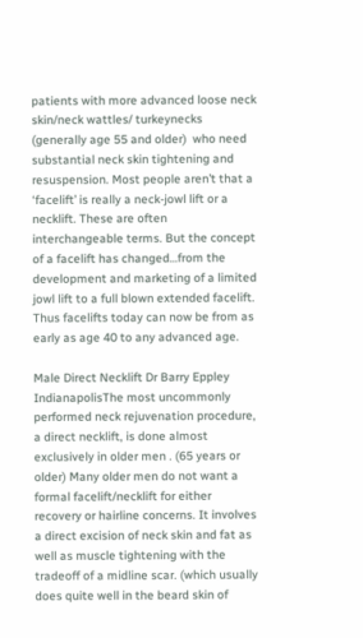patients with more advanced loose neck skin/neck wattles/ turkeynecks (generally age 55 and older)  who need substantial neck skin tightening and resuspension. Most people aren’t that a ‘facelift’ is really a neck-jowl lift or a necklift. These are often interchangeable terms. But the concept of a facelift has changed…from the development and marketing of a limited jowl lift to a full blown extended facelift. Thus facelifts today can now be from as early as age 40 to any advanced age.

Male Direct Necklift Dr Barry Eppley IndianapolisThe most uncommonly performed neck rejuvenation procedure, a direct necklift, is done almost exclusively in older men . (65 years or older) Many older men do not want a formal facelift/necklift for either recovery or hairline concerns. It involves a direct excision of neck skin and fat as well as muscle tightening with the tradeoff of a midline scar. (which usually does quite well in the beard skin of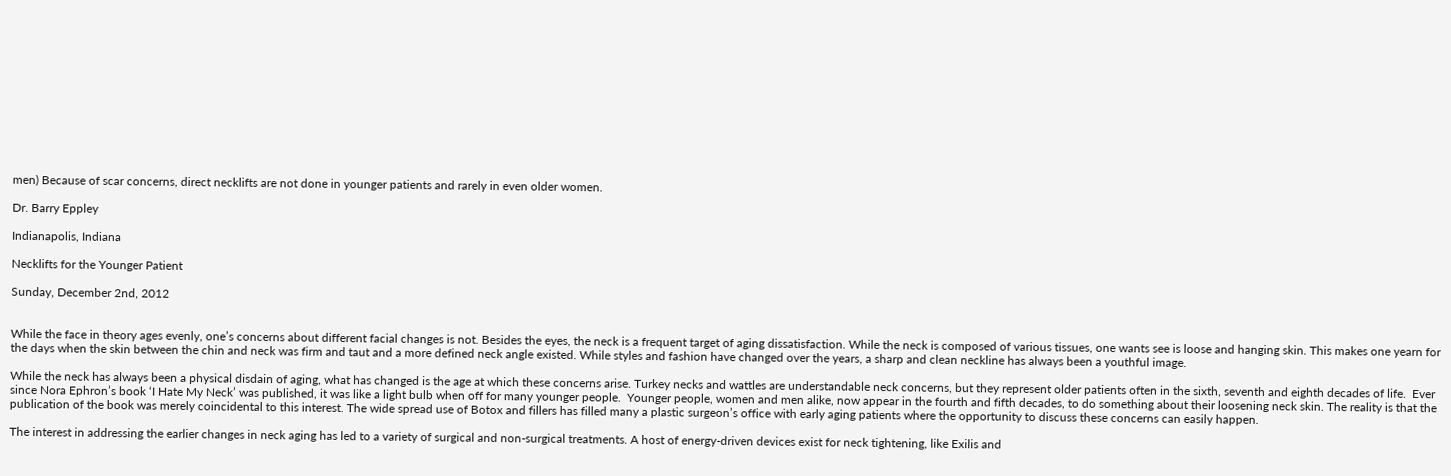men) Because of scar concerns, direct necklifts are not done in younger patients and rarely in even older women.

Dr. Barry Eppley

Indianapolis, Indiana

Necklifts for the Younger Patient

Sunday, December 2nd, 2012


While the face in theory ages evenly, one’s concerns about different facial changes is not. Besides the eyes, the neck is a frequent target of aging dissatisfaction. While the neck is composed of various tissues, one wants see is loose and hanging skin. This makes one yearn for the days when the skin between the chin and neck was firm and taut and a more defined neck angle existed. While styles and fashion have changed over the years, a sharp and clean neckline has always been a youthful image.

While the neck has always been a physical disdain of aging, what has changed is the age at which these concerns arise. Turkey necks and wattles are understandable neck concerns, but they represent older patients often in the sixth, seventh and eighth decades of life.  Ever since Nora Ephron’s book ‘I Hate My Neck’ was published, it was like a light bulb when off for many younger people.  Younger people, women and men alike, now appear in the fourth and fifth decades, to do something about their loosening neck skin. The reality is that the publication of the book was merely coincidental to this interest. The wide spread use of Botox and fillers has filled many a plastic surgeon’s office with early aging patients where the opportunity to discuss these concerns can easily happen.

The interest in addressing the earlier changes in neck aging has led to a variety of surgical and non-surgical treatments. A host of energy-driven devices exist for neck tightening, like Exilis and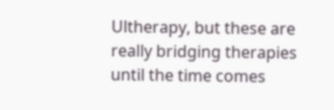Ultherapy, but these are really bridging therapies until the time comes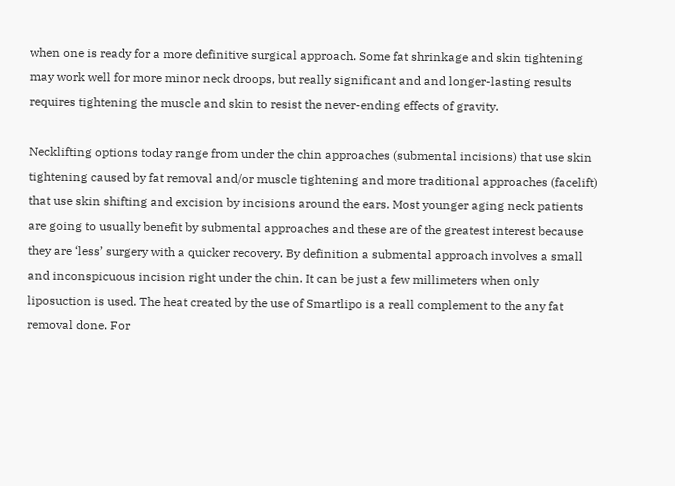when one is ready for a more definitive surgical approach. Some fat shrinkage and skin tightening may work well for more minor neck droops, but really significant and and longer-lasting results requires tightening the muscle and skin to resist the never-ending effects of gravity.

Necklifting options today range from under the chin approaches (submental incisions) that use skin tightening caused by fat removal and/or muscle tightening and more traditional approaches (facelift) that use skin shifting and excision by incisions around the ears. Most younger aging neck patients are going to usually benefit by submental approaches and these are of the greatest interest because they are ‘less’ surgery with a quicker recovery. By definition a submental approach involves a small and inconspicuous incision right under the chin. It can be just a few millimeters when only liposuction is used. The heat created by the use of Smartlipo is a reall complement to the any fat removal done. For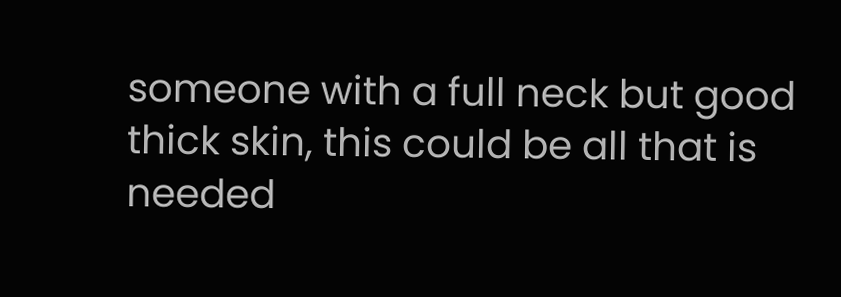someone with a full neck but good thick skin, this could be all that is needed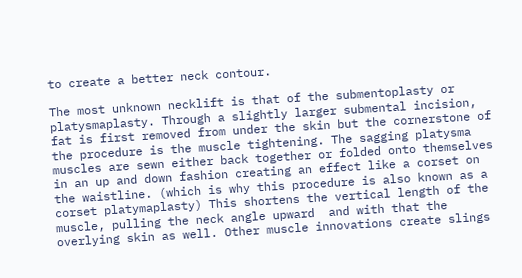to create a better neck contour.

The most unknown necklift is that of the submentoplasty or platysmaplasty. Through a slightly larger submental incision, fat is first removed from under the skin but the cornerstone of the procedure is the muscle tightening. The sagging platysma muscles are sewn either back together or folded onto themselves in an up and down fashion creating an effect like a corset on the waistline. (which is why this procedure is also known as a corset platymaplasty) This shortens the vertical length of the muscle, pulling the neck angle upward  and with that the overlying skin as well. Other muscle innovations create slings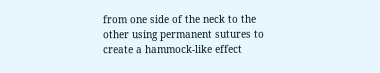from one side of the neck to the other using permanent sutures to create a hammock-like effect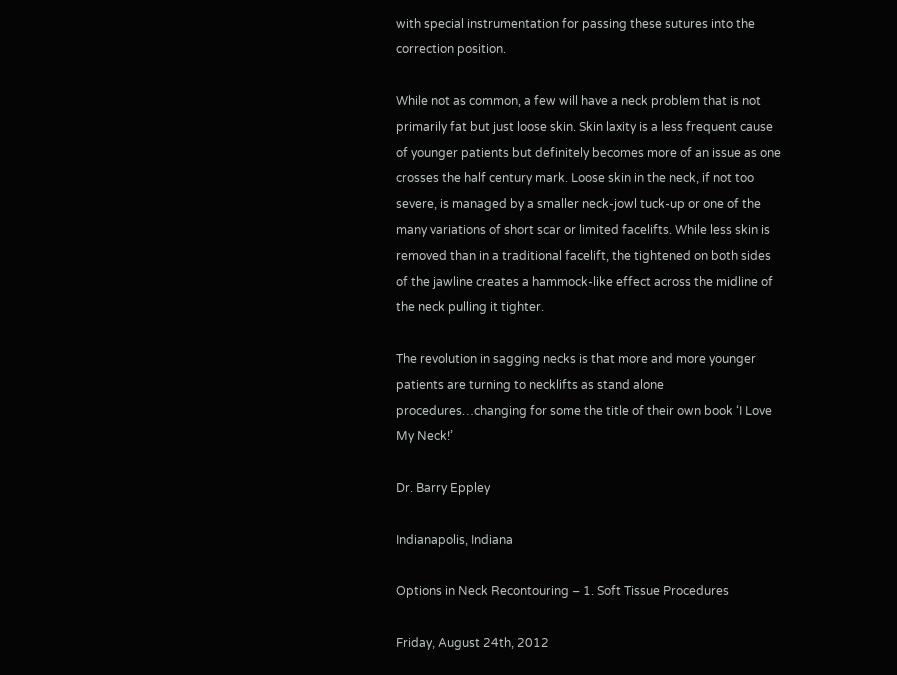with special instrumentation for passing these sutures into the correction position.

While not as common, a few will have a neck problem that is not primarily fat but just loose skin. Skin laxity is a less frequent cause of younger patients but definitely becomes more of an issue as one crosses the half century mark. Loose skin in the neck, if not too severe, is managed by a smaller neck-jowl tuck-up or one of the many variations of short scar or limited facelifts. While less skin is removed than in a traditional facelift, the tightened on both sides of the jawline creates a hammock-like effect across the midline of the neck pulling it tighter.

The revolution in sagging necks is that more and more younger patients are turning to necklifts as stand alone procedures…changing for some the title of their own book ‘I Love My Neck!’

Dr. Barry Eppley

Indianapolis, Indiana

Options in Neck Recontouring – 1. Soft Tissue Procedures

Friday, August 24th, 2012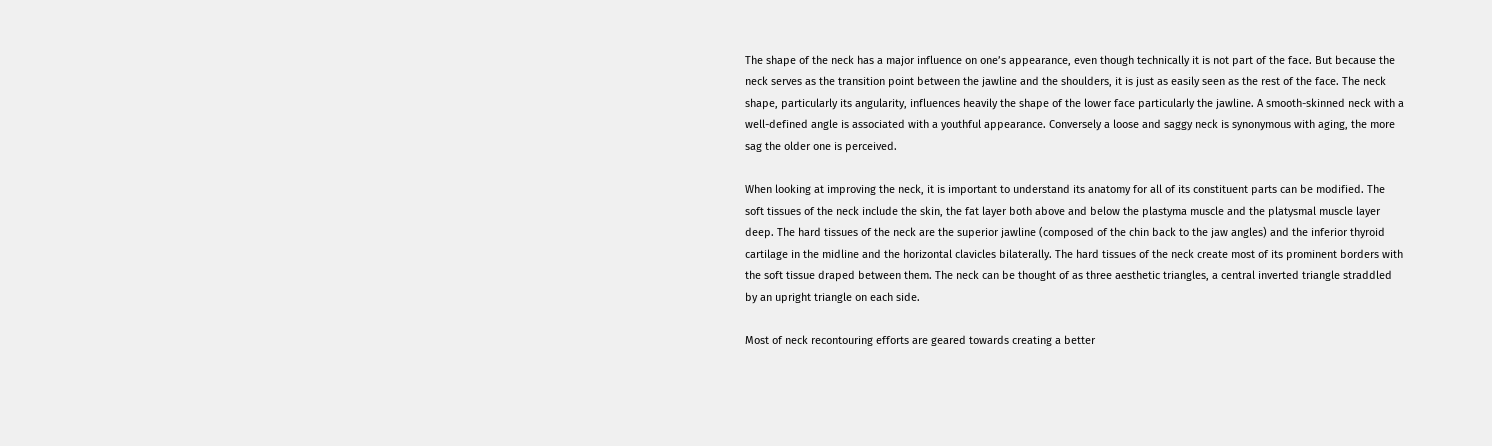The shape of the neck has a major influence on one’s appearance, even though technically it is not part of the face. But because the neck serves as the transition point between the jawline and the shoulders, it is just as easily seen as the rest of the face. The neck shape, particularly its angularity, influences heavily the shape of the lower face particularly the jawline. A smooth-skinned neck with a well-defined angle is associated with a youthful appearance. Conversely a loose and saggy neck is synonymous with aging, the more sag the older one is perceived.

When looking at improving the neck, it is important to understand its anatomy for all of its constituent parts can be modified. The soft tissues of the neck include the skin, the fat layer both above and below the plastyma muscle and the platysmal muscle layer deep. The hard tissues of the neck are the superior jawline (composed of the chin back to the jaw angles) and the inferior thyroid cartilage in the midline and the horizontal clavicles bilaterally. The hard tissues of the neck create most of its prominent borders with the soft tissue draped between them. The neck can be thought of as three aesthetic triangles, a central inverted triangle straddled by an upright triangle on each side.

Most of neck recontouring efforts are geared towards creating a better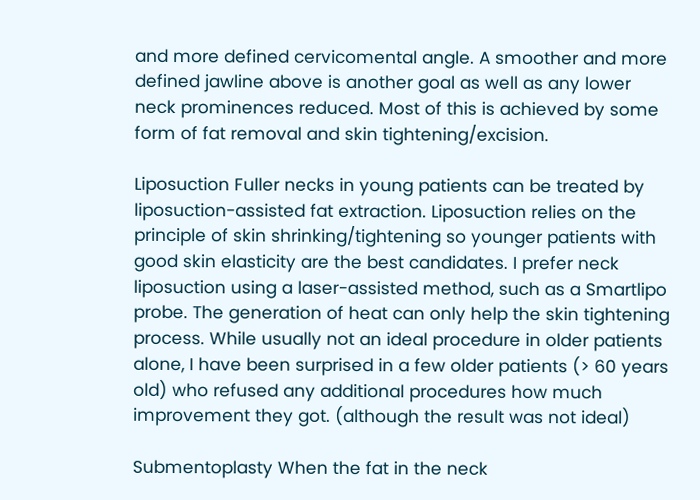and more defined cervicomental angle. A smoother and more defined jawline above is another goal as well as any lower neck prominences reduced. Most of this is achieved by some form of fat removal and skin tightening/excision.

Liposuction Fuller necks in young patients can be treated by liposuction-assisted fat extraction. Liposuction relies on the principle of skin shrinking/tightening so younger patients with good skin elasticity are the best candidates. I prefer neck liposuction using a laser-assisted method, such as a Smartlipo probe. The generation of heat can only help the skin tightening process. While usually not an ideal procedure in older patients alone, I have been surprised in a few older patients (> 60 years old) who refused any additional procedures how much improvement they got. (although the result was not ideal)

Submentoplasty When the fat in the neck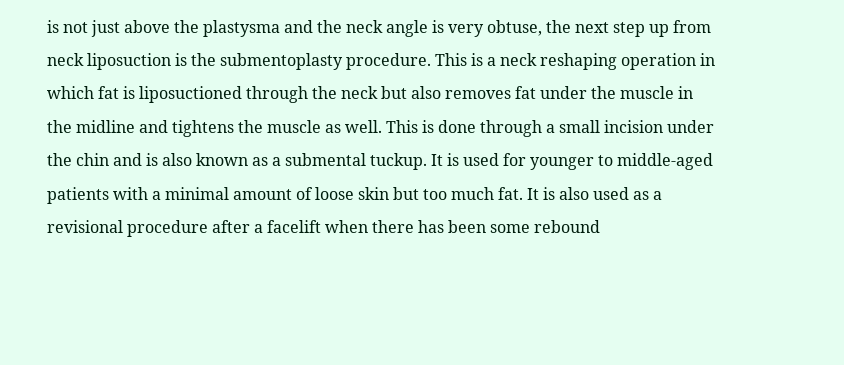is not just above the plastysma and the neck angle is very obtuse, the next step up from neck liposuction is the submentoplasty procedure. This is a neck reshaping operation in which fat is liposuctioned through the neck but also removes fat under the muscle in the midline and tightens the muscle as well. This is done through a small incision under the chin and is also known as a submental tuckup. It is used for younger to middle-aged patients with a minimal amount of loose skin but too much fat. It is also used as a revisional procedure after a facelift when there has been some rebound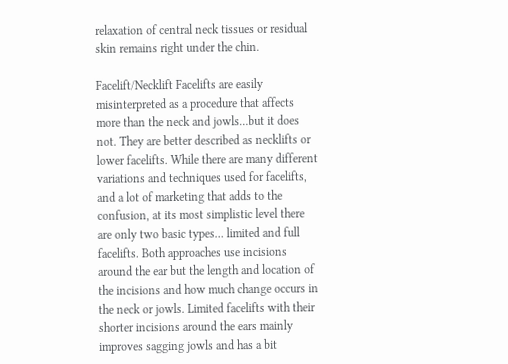relaxation of central neck tissues or residual skin remains right under the chin.

Facelift/Necklift Facelifts are easily misinterpreted as a procedure that affects more than the neck and jowls…but it does not. They are better described as necklifts or lower facelifts. While there are many different variations and techniques used for facelifts, and a lot of marketing that adds to the confusion, at its most simplistic level there are only two basic types… limited and full facelifts. Both approaches use incisions around the ear but the length and location of the incisions and how much change occurs in the neck or jowls. Limited facelifts with their shorter incisions around the ears mainly improves sagging jowls and has a bit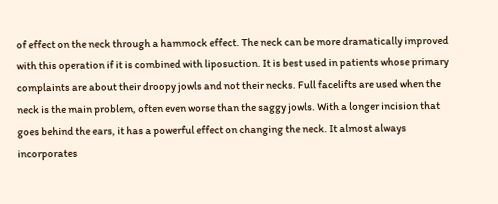of effect on the neck through a hammock effect. The neck can be more dramatically improved with this operation if it is combined with liposuction. It is best used in patients whose primary complaints are about their droopy jowls and not their necks. Full facelifts are used when the neck is the main problem, often even worse than the saggy jowls. With a longer incision that goes behind the ears, it has a powerful effect on changing the neck. It almost always incorporates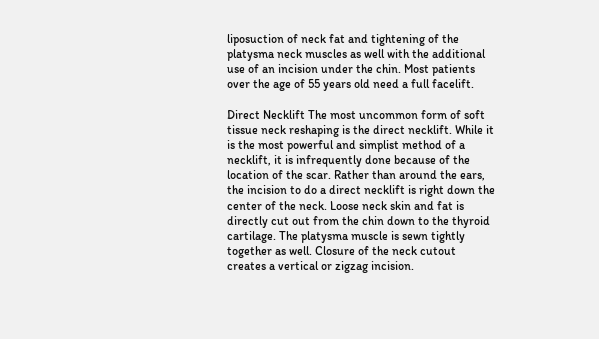liposuction of neck fat and tightening of the platysma neck muscles as well with the additional use of an incision under the chin. Most patients over the age of 55 years old need a full facelift.

Direct Necklift The most uncommon form of soft tissue neck reshaping is the direct necklift. While it is the most powerful and simplist method of a necklift, it is infrequently done because of the location of the scar. Rather than around the ears, the incision to do a direct necklift is right down the center of the neck. Loose neck skin and fat is directly cut out from the chin down to the thyroid cartilage. The platysma muscle is sewn tightly together as well. Closure of the neck cutout creates a vertical or zigzag incision.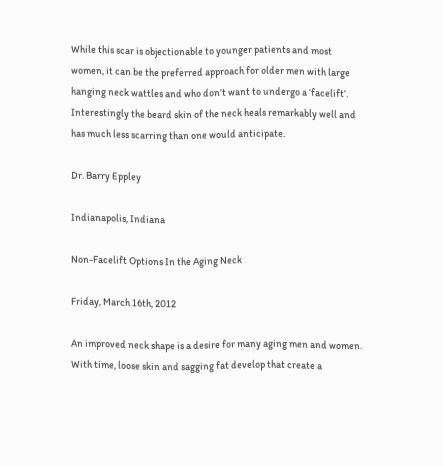While this scar is objectionable to younger patients and most women, it can be the preferred approach for older men with large hanging neck wattles and who don’t want to undergo a ‘facelift’. Interestingly the beard skin of the neck heals remarkably well and has much less scarring than one would anticipate.

Dr. Barry Eppley

Indianapolis, Indiana

Non-Facelift Options In the Aging Neck

Friday, March 16th, 2012

An improved neck shape is a desire for many aging men and women. With time, loose skin and sagging fat develop that create a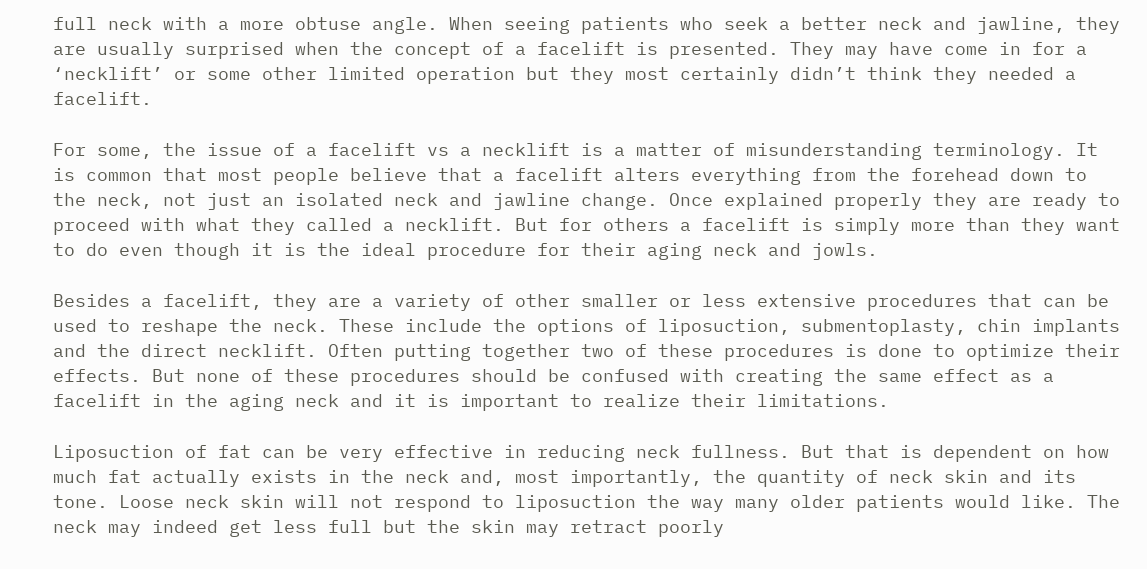full neck with a more obtuse angle. When seeing patients who seek a better neck and jawline, they are usually surprised when the concept of a facelift is presented. They may have come in for a ‘necklift’ or some other limited operation but they most certainly didn’t think they needed a facelift.

For some, the issue of a facelift vs a necklift is a matter of misunderstanding terminology. It is common that most people believe that a facelift alters everything from the forehead down to the neck, not just an isolated neck and jawline change. Once explained properly they are ready to proceed with what they called a necklift. But for others a facelift is simply more than they want to do even though it is the ideal procedure for their aging neck and jowls.

Besides a facelift, they are a variety of other smaller or less extensive procedures that can be used to reshape the neck. These include the options of liposuction, submentoplasty, chin implants and the direct necklift. Often putting together two of these procedures is done to optimize their effects. But none of these procedures should be confused with creating the same effect as a facelift in the aging neck and it is important to realize their limitations.

Liposuction of fat can be very effective in reducing neck fullness. But that is dependent on how much fat actually exists in the neck and, most importantly, the quantity of neck skin and its tone. Loose neck skin will not respond to liposuction the way many older patients would like. The neck may indeed get less full but the skin may retract poorly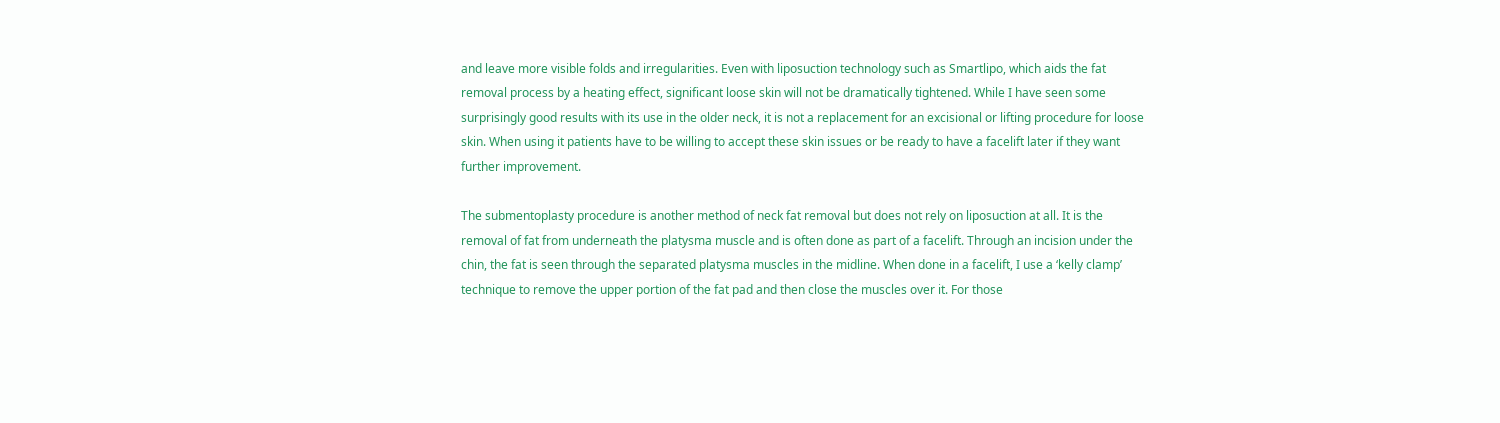and leave more visible folds and irregularities. Even with liposuction technology such as Smartlipo, which aids the fat removal process by a heating effect, significant loose skin will not be dramatically tightened. While I have seen some surprisingly good results with its use in the older neck, it is not a replacement for an excisional or lifting procedure for loose skin. When using it patients have to be willing to accept these skin issues or be ready to have a facelift later if they want further improvement.

The submentoplasty procedure is another method of neck fat removal but does not rely on liposuction at all. It is the removal of fat from underneath the platysma muscle and is often done as part of a facelift. Through an incision under the chin, the fat is seen through the separated platysma muscles in the midline. When done in a facelift, I use a ‘kelly clamp’ technique to remove the upper portion of the fat pad and then close the muscles over it. For those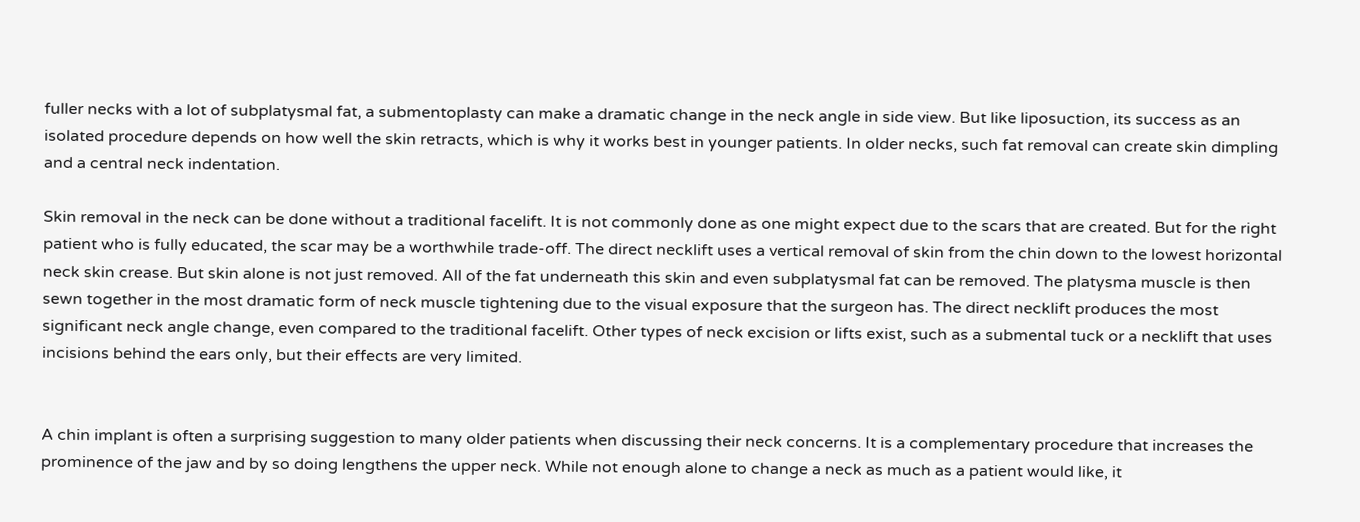fuller necks with a lot of subplatysmal fat, a submentoplasty can make a dramatic change in the neck angle in side view. But like liposuction, its success as an isolated procedure depends on how well the skin retracts, which is why it works best in younger patients. In older necks, such fat removal can create skin dimpling and a central neck indentation.

Skin removal in the neck can be done without a traditional facelift. It is not commonly done as one might expect due to the scars that are created. But for the right patient who is fully educated, the scar may be a worthwhile trade-off. The direct necklift uses a vertical removal of skin from the chin down to the lowest horizontal neck skin crease. But skin alone is not just removed. All of the fat underneath this skin and even subplatysmal fat can be removed. The platysma muscle is then sewn together in the most dramatic form of neck muscle tightening due to the visual exposure that the surgeon has. The direct necklift produces the most significant neck angle change, even compared to the traditional facelift. Other types of neck excision or lifts exist, such as a submental tuck or a necklift that uses incisions behind the ears only, but their effects are very limited.


A chin implant is often a surprising suggestion to many older patients when discussing their neck concerns. It is a complementary procedure that increases the prominence of the jaw and by so doing lengthens the upper neck. While not enough alone to change a neck as much as a patient would like, it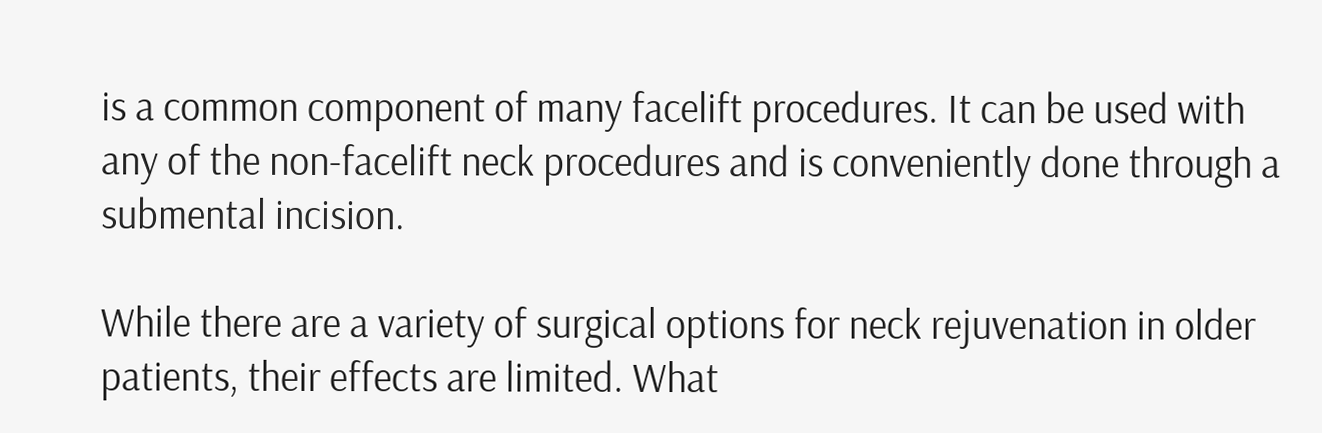is a common component of many facelift procedures. It can be used with any of the non-facelift neck procedures and is conveniently done through a submental incision.

While there are a variety of surgical options for neck rejuvenation in older patients, their effects are limited. What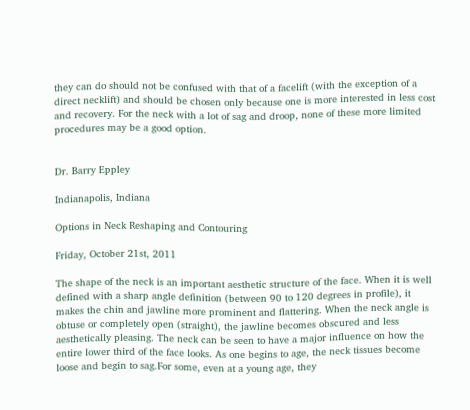they can do should not be confused with that of a facelift (with the exception of a direct necklift) and should be chosen only because one is more interested in less cost and recovery. For the neck with a lot of sag and droop, none of these more limited procedures may be a good option.


Dr. Barry Eppley

Indianapolis, Indiana

Options in Neck Reshaping and Contouring

Friday, October 21st, 2011

The shape of the neck is an important aesthetic structure of the face. When it is well defined with a sharp angle definition (between 90 to 120 degrees in profile), it makes the chin and jawline more prominent and flattering. When the neck angle is obtuse or completely open (straight), the jawline becomes obscured and less aesthetically pleasing. The neck can be seen to have a major influence on how the entire lower third of the face looks. As one begins to age, the neck tissues become loose and begin to sag.For some, even at a young age, they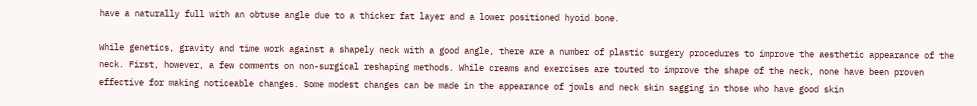have a naturally full with an obtuse angle due to a thicker fat layer and a lower positioned hyoid bone.

While genetics, gravity and time work against a shapely neck with a good angle, there are a number of plastic surgery procedures to improve the aesthetic appearance of the neck. First, however, a few comments on non-surgical reshaping methods. While creams and exercises are touted to improve the shape of the neck, none have been proven effective for making noticeable changes. Some modest changes can be made in the appearance of jowls and neck skin sagging in those who have good skin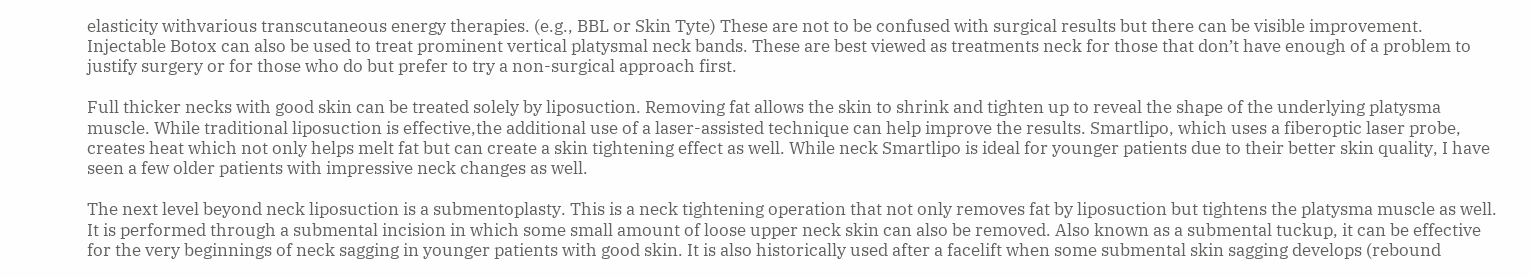elasticity withvarious transcutaneous energy therapies. (e.g., BBL or Skin Tyte) These are not to be confused with surgical results but there can be visible improvement. Injectable Botox can also be used to treat prominent vertical platysmal neck bands. These are best viewed as treatments neck for those that don’t have enough of a problem to justify surgery or for those who do but prefer to try a non-surgical approach first.

Full thicker necks with good skin can be treated solely by liposuction. Removing fat allows the skin to shrink and tighten up to reveal the shape of the underlying platysma muscle. While traditional liposuction is effective,the additional use of a laser-assisted technique can help improve the results. Smartlipo, which uses a fiberoptic laser probe, creates heat which not only helps melt fat but can create a skin tightening effect as well. While neck Smartlipo is ideal for younger patients due to their better skin quality, I have seen a few older patients with impressive neck changes as well.

The next level beyond neck liposuction is a submentoplasty. This is a neck tightening operation that not only removes fat by liposuction but tightens the platysma muscle as well. It is performed through a submental incision in which some small amount of loose upper neck skin can also be removed. Also known as a submental tuckup, it can be effective for the very beginnings of neck sagging in younger patients with good skin. It is also historically used after a facelift when some submental skin sagging develops (rebound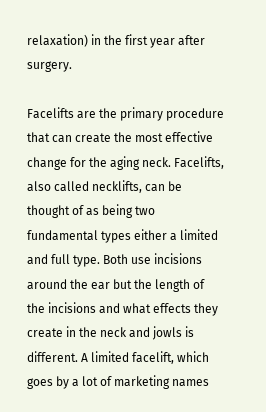relaxation) in the first year after surgery.

Facelifts are the primary procedure that can create the most effective change for the aging neck. Facelifts, also called necklifts, can be thought of as being two fundamental types either a limited and full type. Both use incisions around the ear but the length of the incisions and what effects they create in the neck and jowls is different. A limited facelift, which goes by a lot of marketing names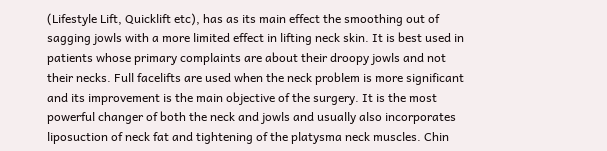(Lifestyle Lift, Quicklift etc), has as its main effect the smoothing out of sagging jowls with a more limited effect in lifting neck skin. It is best used in patients whose primary complaints are about their droopy jowls and not their necks. Full facelifts are used when the neck problem is more significant and its improvement is the main objective of the surgery. It is the most powerful changer of both the neck and jowls and usually also incorporates liposuction of neck fat and tightening of the platysma neck muscles. Chin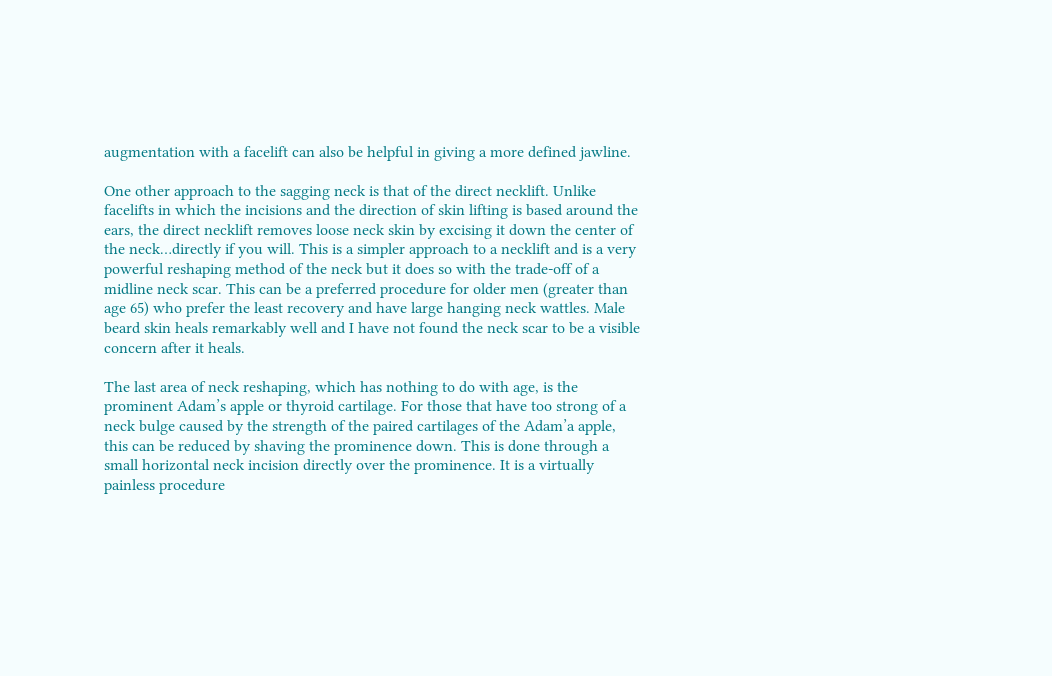augmentation with a facelift can also be helpful in giving a more defined jawline.

One other approach to the sagging neck is that of the direct necklift. Unlike facelifts in which the incisions and the direction of skin lifting is based around the ears, the direct necklift removes loose neck skin by excising it down the center of the neck…directly if you will. This is a simpler approach to a necklift and is a very powerful reshaping method of the neck but it does so with the trade-off of a midline neck scar. This can be a preferred procedure for older men (greater than age 65) who prefer the least recovery and have large hanging neck wattles. Male beard skin heals remarkably well and I have not found the neck scar to be a visible concern after it heals.

The last area of neck reshaping, which has nothing to do with age, is the prominent Adam’s apple or thyroid cartilage. For those that have too strong of a neck bulge caused by the strength of the paired cartilages of the Adam’a apple, this can be reduced by shaving the prominence down. This is done through a small horizontal neck incision directly over the prominence. It is a virtually painless procedure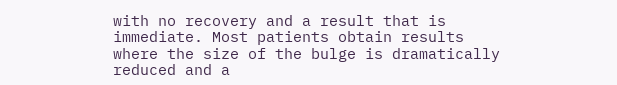with no recovery and a result that is immediate. Most patients obtain results where the size of the bulge is dramatically reduced and a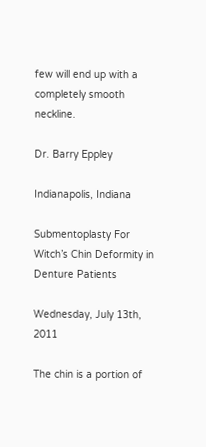few will end up with a completely smooth neckline.

Dr. Barry Eppley

Indianapolis, Indiana

Submentoplasty For Witch’s Chin Deformity in Denture Patients

Wednesday, July 13th, 2011

The chin is a portion of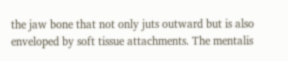the jaw bone that not only juts outward but is also enveloped by soft tissue attachments. The mentalis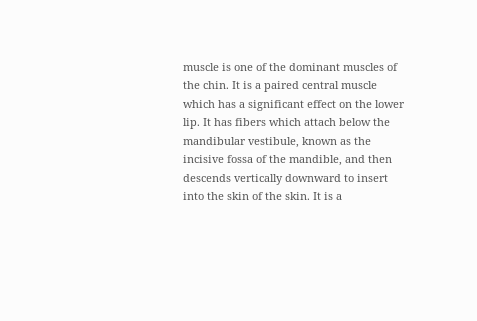muscle is one of the dominant muscles of the chin. It is a paired central muscle which has a significant effect on the lower lip. It has fibers which attach below the mandibular vestibule, known as the incisive fossa of the mandible, and then descends vertically downward to insert into the skin of the skin. It is a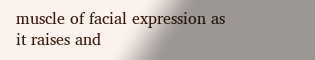muscle of facial expression as it raises and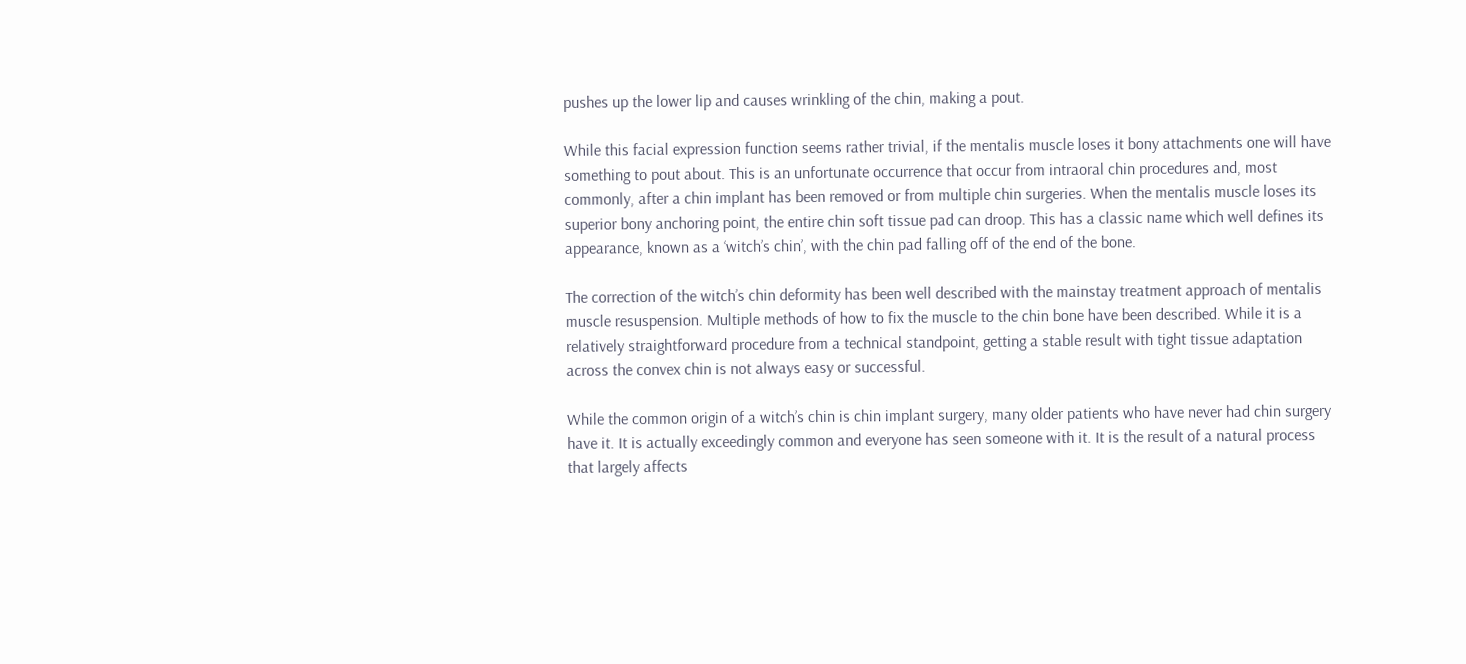pushes up the lower lip and causes wrinkling of the chin, making a pout.

While this facial expression function seems rather trivial, if the mentalis muscle loses it bony attachments one will have something to pout about. This is an unfortunate occurrence that occur from intraoral chin procedures and, most commonly, after a chin implant has been removed or from multiple chin surgeries. When the mentalis muscle loses its superior bony anchoring point, the entire chin soft tissue pad can droop. This has a classic name which well defines its appearance, known as a ‘witch’s chin’, with the chin pad falling off of the end of the bone.

The correction of the witch’s chin deformity has been well described with the mainstay treatment approach of mentalis muscle resuspension. Multiple methods of how to fix the muscle to the chin bone have been described. While it is a relatively straightforward procedure from a technical standpoint, getting a stable result with tight tissue adaptation across the convex chin is not always easy or successful.

While the common origin of a witch’s chin is chin implant surgery, many older patients who have never had chin surgery have it. It is actually exceedingly common and everyone has seen someone with it. It is the result of a natural process that largely affects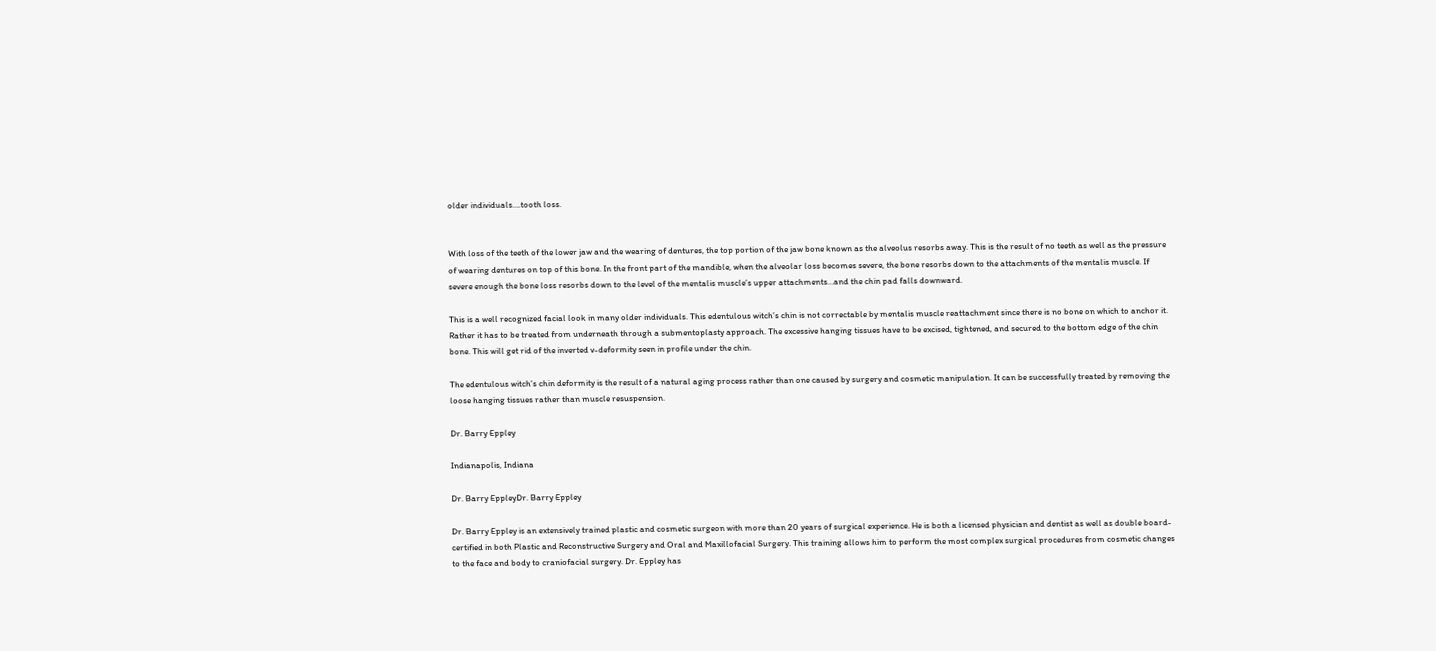older individuals….tooth loss.


With loss of the teeth of the lower jaw and the wearing of dentures, the top portion of the jaw bone known as the alveolus resorbs away. This is the result of no teeth as well as the pressure of wearing dentures on top of this bone. In the front part of the mandible, when the alveolar loss becomes severe, the bone resorbs down to the attachments of the mentalis muscle. If severe enough the bone loss resorbs down to the level of the mentalis muscle’s upper attachments…and the chin pad falls downward.

This is a well recognized facial look in many older individuals. This edentulous witch’s chin is not correctable by mentalis muscle reattachment since there is no bone on which to anchor it. Rather it has to be treated from underneath through a submentoplasty approach. The excessive hanging tissues have to be excised, tightened, and secured to the bottom edge of the chin bone. This will get rid of the inverted v-deformity seen in profile under the chin.

The edentulous witch’s chin deformity is the result of a natural aging process rather than one caused by surgery and cosmetic manipulation. It can be successfully treated by removing the loose hanging tissues rather than muscle resuspension.

Dr. Barry Eppley

Indianapolis, Indiana

Dr. Barry EppleyDr. Barry Eppley

Dr. Barry Eppley is an extensively trained plastic and cosmetic surgeon with more than 20 years of surgical experience. He is both a licensed physician and dentist as well as double board-certified in both Plastic and Reconstructive Surgery and Oral and Maxillofacial Surgery. This training allows him to perform the most complex surgical procedures from cosmetic changes to the face and body to craniofacial surgery. Dr. Eppley has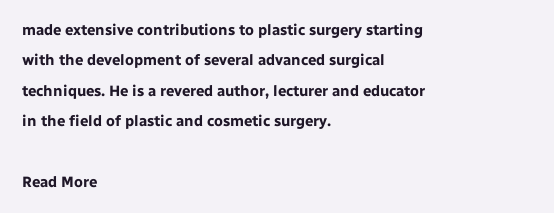made extensive contributions to plastic surgery starting with the development of several advanced surgical techniques. He is a revered author, lecturer and educator in the field of plastic and cosmetic surgery.

Read More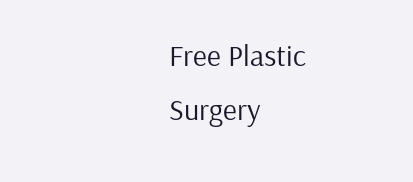Free Plastic Surgery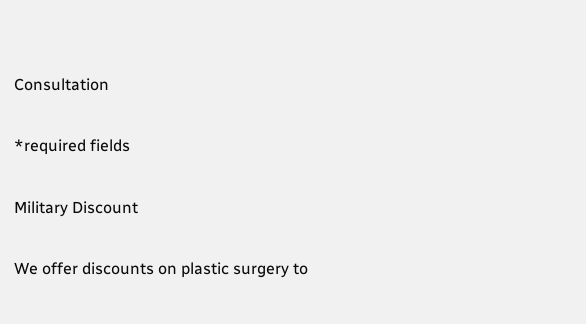Consultation

*required fields

Military Discount

We offer discounts on plastic surgery to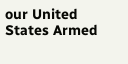our United States Armed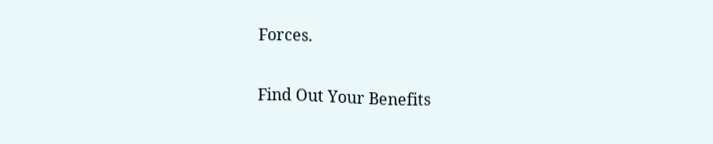Forces.

Find Out Your Benefits